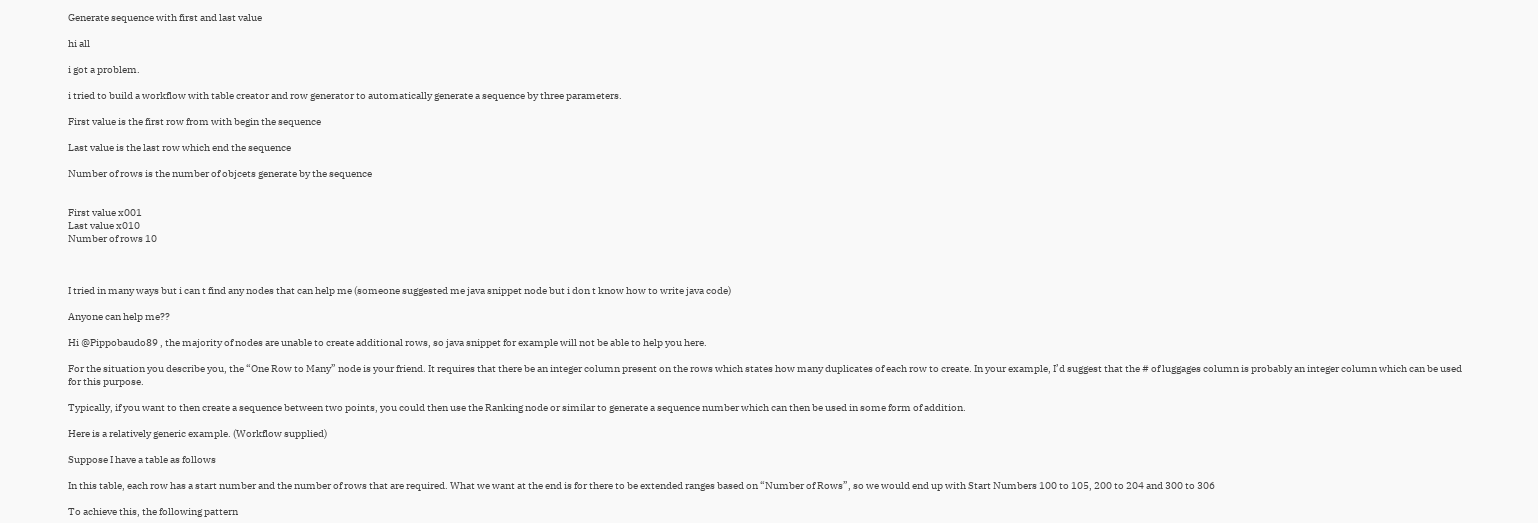Generate sequence with first and last value

hi all

i got a problem.

i tried to build a workflow with table creator and row generator to automatically generate a sequence by three parameters.

First value is the first row from with begin the sequence

Last value is the last row which end the sequence

Number of rows is the number of objcets generate by the sequence


First value x001
Last value x010
Number of rows 10



I tried in many ways but i can t find any nodes that can help me (someone suggested me java snippet node but i don t know how to write java code)

Anyone can help me??

Hi @Pippobaudo89 , the majority of nodes are unable to create additional rows, so java snippet for example will not be able to help you here.

For the situation you describe you, the “One Row to Many” node is your friend. It requires that there be an integer column present on the rows which states how many duplicates of each row to create. In your example, I’d suggest that the # of luggages column is probably an integer column which can be used for this purpose.

Typically, if you want to then create a sequence between two points, you could then use the Ranking node or similar to generate a sequence number which can then be used in some form of addition.

Here is a relatively generic example. (Workflow supplied)

Suppose I have a table as follows

In this table, each row has a start number and the number of rows that are required. What we want at the end is for there to be extended ranges based on “Number of Rows”, so we would end up with Start Numbers 100 to 105, 200 to 204 and 300 to 306

To achieve this, the following pattern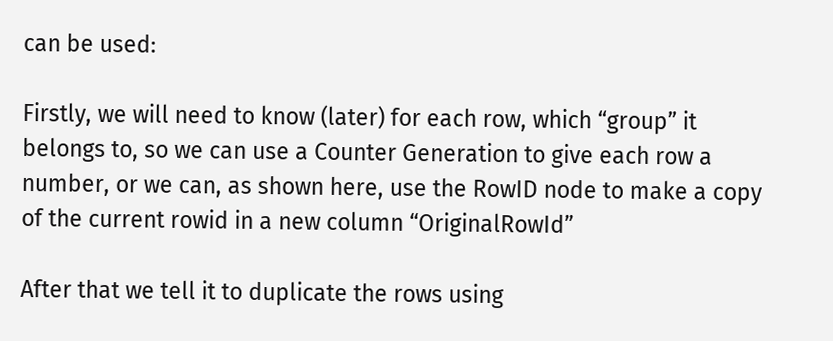can be used:

Firstly, we will need to know (later) for each row, which “group” it belongs to, so we can use a Counter Generation to give each row a number, or we can, as shown here, use the RowID node to make a copy of the current rowid in a new column “OriginalRowId”

After that we tell it to duplicate the rows using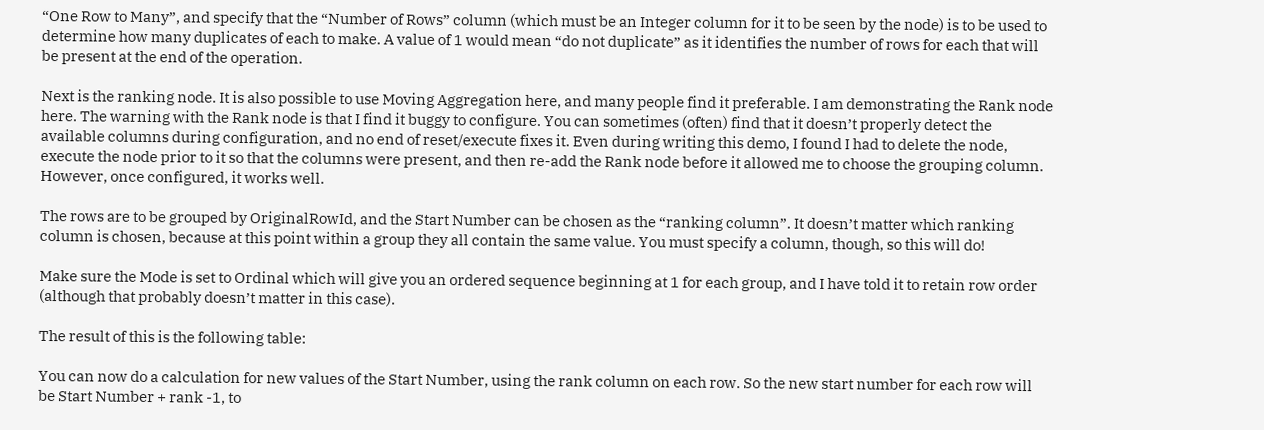“One Row to Many”, and specify that the “Number of Rows” column (which must be an Integer column for it to be seen by the node) is to be used to determine how many duplicates of each to make. A value of 1 would mean “do not duplicate” as it identifies the number of rows for each that will be present at the end of the operation.

Next is the ranking node. It is also possible to use Moving Aggregation here, and many people find it preferable. I am demonstrating the Rank node here. The warning with the Rank node is that I find it buggy to configure. You can sometimes (often) find that it doesn’t properly detect the available columns during configuration, and no end of reset/execute fixes it. Even during writing this demo, I found I had to delete the node, execute the node prior to it so that the columns were present, and then re-add the Rank node before it allowed me to choose the grouping column. However, once configured, it works well.

The rows are to be grouped by OriginalRowId, and the Start Number can be chosen as the “ranking column”. It doesn’t matter which ranking column is chosen, because at this point within a group they all contain the same value. You must specify a column, though, so this will do!

Make sure the Mode is set to Ordinal which will give you an ordered sequence beginning at 1 for each group, and I have told it to retain row order (although that probably doesn’t matter in this case).

The result of this is the following table:

You can now do a calculation for new values of the Start Number, using the rank column on each row. So the new start number for each row will be Start Number + rank -1, to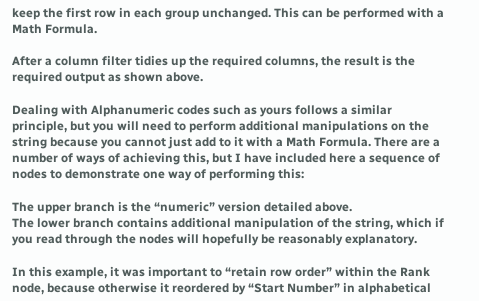keep the first row in each group unchanged. This can be performed with a Math Formula.

After a column filter tidies up the required columns, the result is the required output as shown above.

Dealing with Alphanumeric codes such as yours follows a similar principle, but you will need to perform additional manipulations on the string because you cannot just add to it with a Math Formula. There are a number of ways of achieving this, but I have included here a sequence of nodes to demonstrate one way of performing this:

The upper branch is the “numeric” version detailed above.
The lower branch contains additional manipulation of the string, which if you read through the nodes will hopefully be reasonably explanatory.

In this example, it was important to “retain row order” within the Rank node, because otherwise it reordered by “Start Number” in alphabetical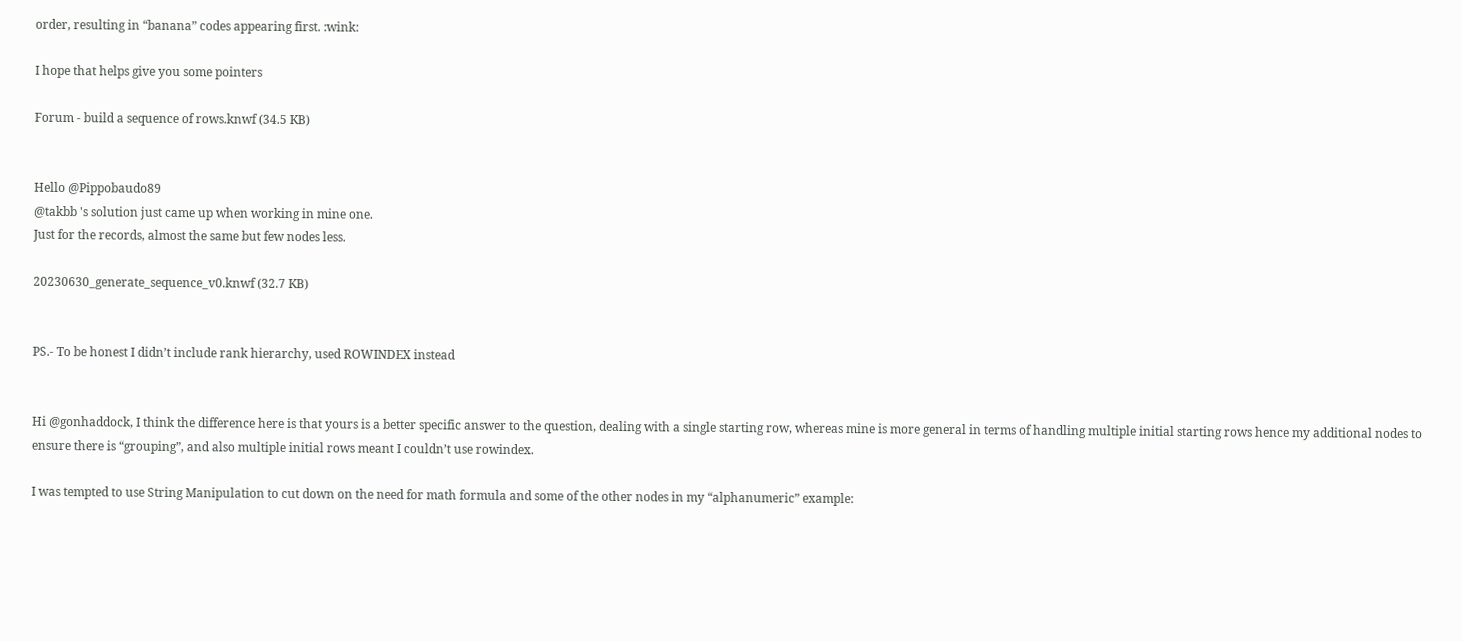order, resulting in “banana” codes appearing first. :wink:

I hope that helps give you some pointers

Forum - build a sequence of rows.knwf (34.5 KB)


Hello @Pippobaudo89
@takbb 's solution just came up when working in mine one.
Just for the records, almost the same but few nodes less.

20230630_generate_sequence_v0.knwf (32.7 KB)


PS.- To be honest I didn’t include rank hierarchy, used ROWINDEX instead


Hi @gonhaddock, I think the difference here is that yours is a better specific answer to the question, dealing with a single starting row, whereas mine is more general in terms of handling multiple initial starting rows hence my additional nodes to ensure there is “grouping”, and also multiple initial rows meant I couldn’t use rowindex.

I was tempted to use String Manipulation to cut down on the need for math formula and some of the other nodes in my “alphanumeric” example: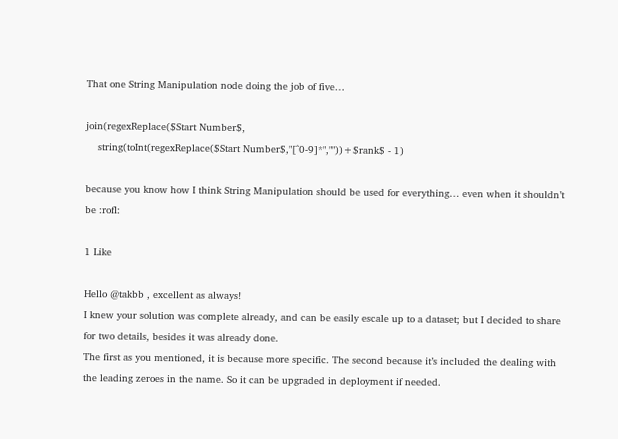That one String Manipulation node doing the job of five…

join(regexReplace($Start Number$,
    string(toInt(regexReplace($Start Number$,"[^0-9]*",""))+$rank$ - 1)

because you know how I think String Manipulation should be used for everything… even when it shouldn’t be :rofl:

1 Like

Hello @takbb , excellent as always!
I knew your solution was complete already, and can be easily escale up to a dataset; but I decided to share for two details, besides it was already done.
The first as you mentioned, it is because more specific. The second because it’s included the dealing with the leading zeroes in the name. So it can be upgraded in deployment if needed.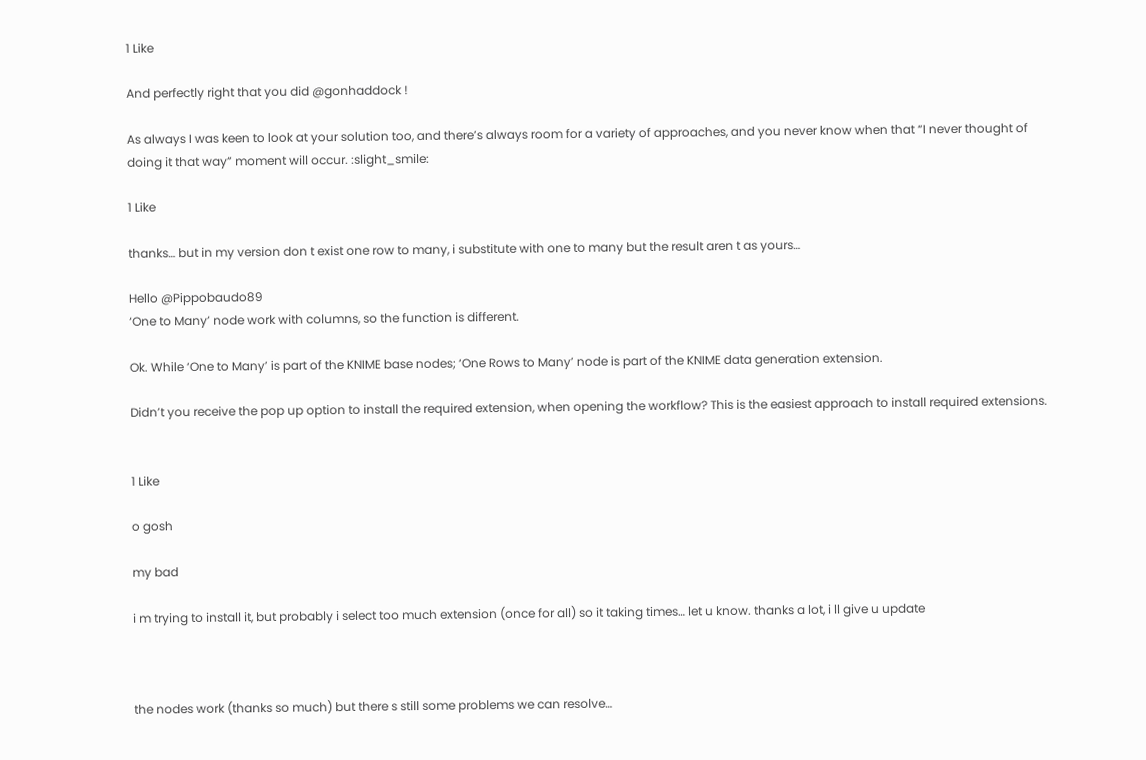1 Like

And perfectly right that you did @gonhaddock !

As always I was keen to look at your solution too, and there’s always room for a variety of approaches, and you never know when that “I never thought of doing it that way” moment will occur. :slight_smile:

1 Like

thanks… but in my version don t exist one row to many, i substitute with one to many but the result aren t as yours…

Hello @Pippobaudo89
‘One to Many’ node work with columns, so the function is different.

Ok. While ‘One to Many’ is part of the KNIME base nodes; ‘One Rows to Many’ node is part of the KNIME data generation extension.

Didn’t you receive the pop up option to install the required extension, when opening the workflow? This is the easiest approach to install required extensions.


1 Like

o gosh

my bad

i m trying to install it, but probably i select too much extension (once for all) so it taking times… let u know. thanks a lot, i ll give u update



the nodes work (thanks so much) but there s still some problems we can resolve…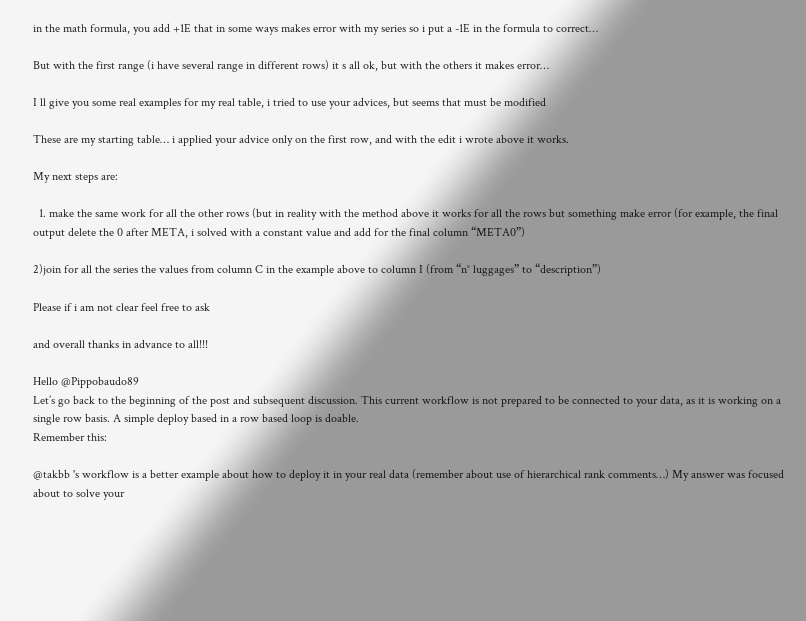in the math formula, you add +1E that in some ways makes error with my series so i put a -1E in the formula to correct…

But with the first range (i have several range in different rows) it s all ok, but with the others it makes error…

I ll give you some real examples for my real table, i tried to use your advices, but seems that must be modified

These are my starting table… i applied your advice only on the first row, and with the edit i wrote above it works.

My next steps are:

  1. make the same work for all the other rows (but in reality with the method above it works for all the rows but something make error (for example, the final output delete the 0 after META, i solved with a constant value and add for the final column “META0”)

2)join for all the series the values from column C in the example above to column I (from “n° luggages” to “description”)

Please if i am not clear feel free to ask

and overall thanks in advance to all!!!

Hello @Pippobaudo89
Let’s go back to the beginning of the post and subsequent discussion. This current workflow is not prepared to be connected to your data, as it is working on a single row basis. A simple deploy based in a row based loop is doable.
Remember this:

@takbb 's workflow is a better example about how to deploy it in your real data (remember about use of hierarchical rank comments…) My answer was focused about to solve your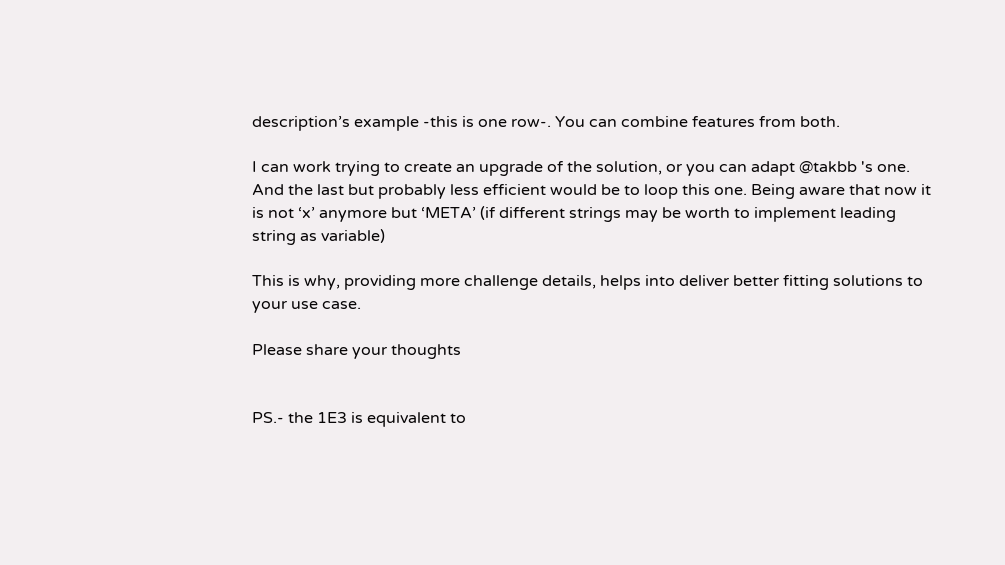description’s example -this is one row-. You can combine features from both.

I can work trying to create an upgrade of the solution, or you can adapt @takbb 's one. And the last but probably less efficient would be to loop this one. Being aware that now it is not ‘x’ anymore but ‘META’ (if different strings may be worth to implement leading string as variable)

This is why, providing more challenge details, helps into deliver better fitting solutions to your use case.

Please share your thoughts


PS.- the 1E3 is equivalent to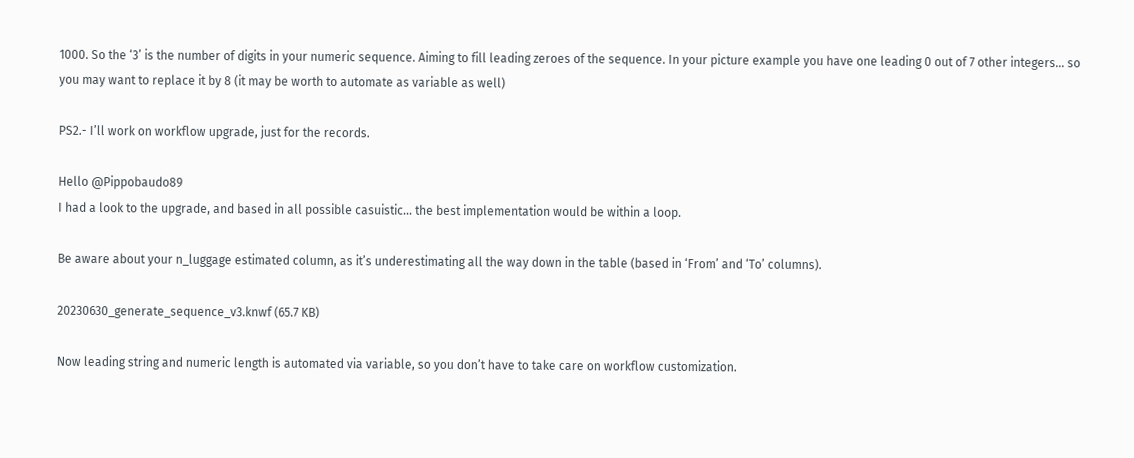1000. So the ‘3’ is the number of digits in your numeric sequence. Aiming to fill leading zeroes of the sequence. In your picture example you have one leading 0 out of 7 other integers… so you may want to replace it by 8 (it may be worth to automate as variable as well)

PS2.- I’ll work on workflow upgrade, just for the records.

Hello @Pippobaudo89
I had a look to the upgrade, and based in all possible casuistic… the best implementation would be within a loop.

Be aware about your n_luggage estimated column, as it’s underestimating all the way down in the table (based in ‘From’ and ‘To’ columns).

20230630_generate_sequence_v3.knwf (65.7 KB)

Now leading string and numeric length is automated via variable, so you don’t have to take care on workflow customization.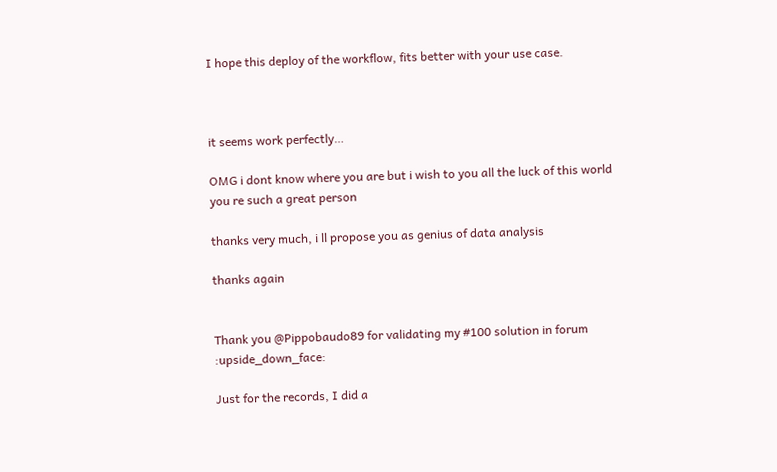I hope this deploy of the workflow, fits better with your use case.



it seems work perfectly…

OMG i dont know where you are but i wish to you all the luck of this world you re such a great person

thanks very much, i ll propose you as genius of data analysis

thanks again


Thank you @Pippobaudo89 for validating my #100 solution in forum :upside_down_face:

Just for the records, I did a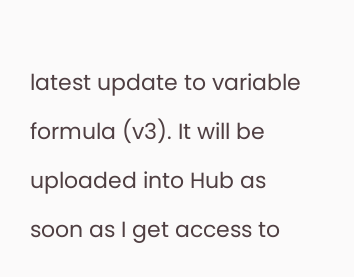latest update to variable formula (v3). It will be uploaded into Hub as soon as I get access to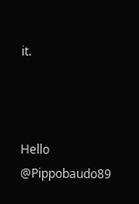it.



Hello @Pippobaudo89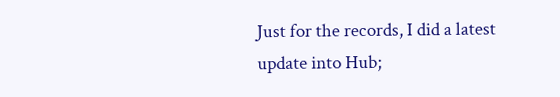Just for the records, I did a latest update into Hub;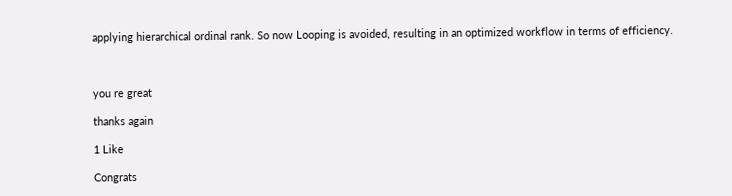applying hierarchical ordinal rank. So now Looping is avoided, resulting in an optimized workflow in terms of efficiency.



you re great

thanks again

1 Like

Congrats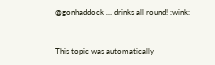@gonhaddock … drinks all round! :wink:


This topic was automatically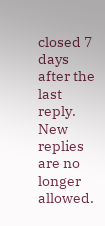closed 7 days after the last reply. New replies are no longer allowed.